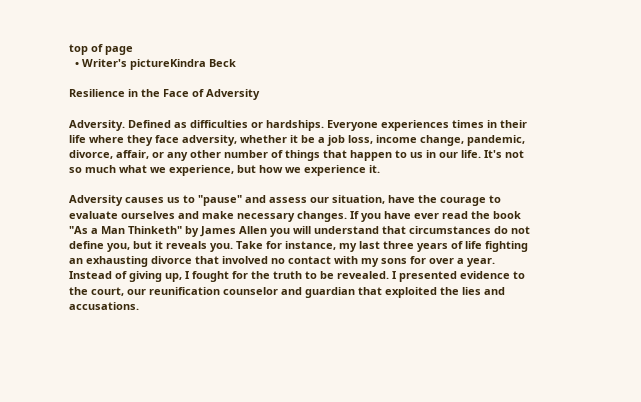top of page
  • Writer's pictureKindra Beck

Resilience in the Face of Adversity

Adversity. Defined as difficulties or hardships. Everyone experiences times in their life where they face adversity, whether it be a job loss, income change, pandemic, divorce, affair, or any other number of things that happen to us in our life. It's not so much what we experience, but how we experience it.

Adversity causes us to "pause" and assess our situation, have the courage to evaluate ourselves and make necessary changes. If you have ever read the book "As a Man Thinketh" by James Allen you will understand that circumstances do not define you, but it reveals you. Take for instance, my last three years of life fighting an exhausting divorce that involved no contact with my sons for over a year. Instead of giving up, I fought for the truth to be revealed. I presented evidence to the court, our reunification counselor and guardian that exploited the lies and accusations.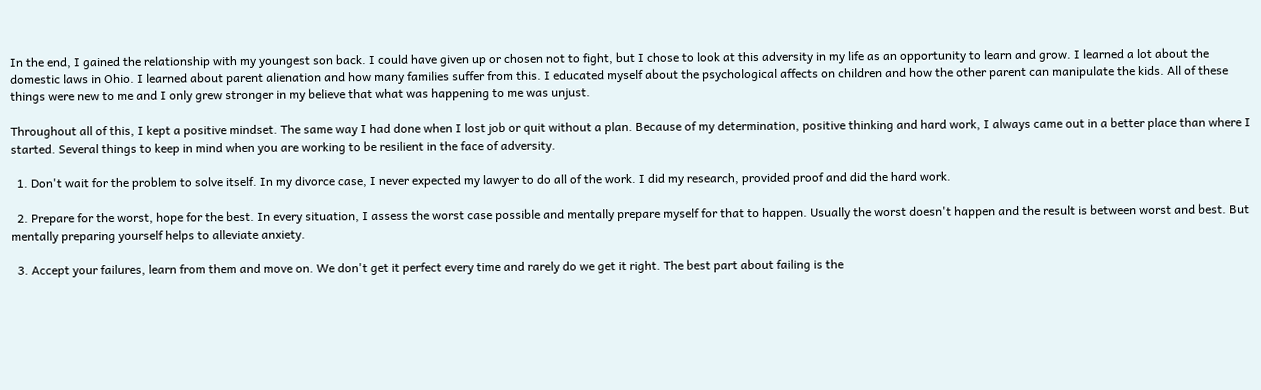In the end, I gained the relationship with my youngest son back. I could have given up or chosen not to fight, but I chose to look at this adversity in my life as an opportunity to learn and grow. I learned a lot about the domestic laws in Ohio. I learned about parent alienation and how many families suffer from this. I educated myself about the psychological affects on children and how the other parent can manipulate the kids. All of these things were new to me and I only grew stronger in my believe that what was happening to me was unjust.

Throughout all of this, I kept a positive mindset. The same way I had done when I lost job or quit without a plan. Because of my determination, positive thinking and hard work, I always came out in a better place than where I started. Several things to keep in mind when you are working to be resilient in the face of adversity.

  1. Don't wait for the problem to solve itself. In my divorce case, I never expected my lawyer to do all of the work. I did my research, provided proof and did the hard work.

  2. Prepare for the worst, hope for the best. In every situation, I assess the worst case possible and mentally prepare myself for that to happen. Usually the worst doesn't happen and the result is between worst and best. But mentally preparing yourself helps to alleviate anxiety.

  3. Accept your failures, learn from them and move on. We don't get it perfect every time and rarely do we get it right. The best part about failing is the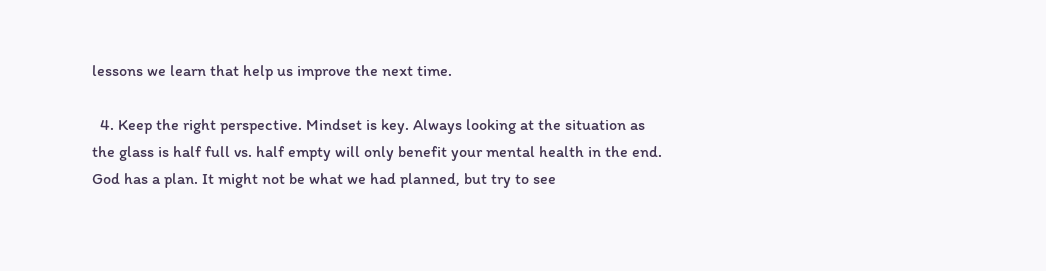lessons we learn that help us improve the next time.

  4. Keep the right perspective. Mindset is key. Always looking at the situation as the glass is half full vs. half empty will only benefit your mental health in the end. God has a plan. It might not be what we had planned, but try to see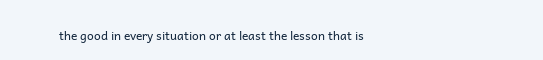the good in every situation or at least the lesson that is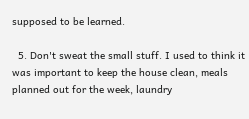supposed to be learned.

  5. Don't sweat the small stuff. I used to think it was important to keep the house clean, meals planned out for the week, laundry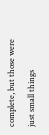complete, but those were just small things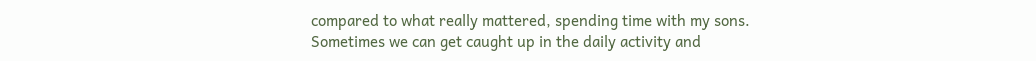compared to what really mattered, spending time with my sons. Sometimes we can get caught up in the daily activity and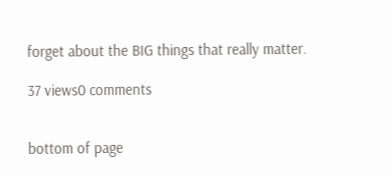forget about the BIG things that really matter.

37 views0 comments


bottom of page